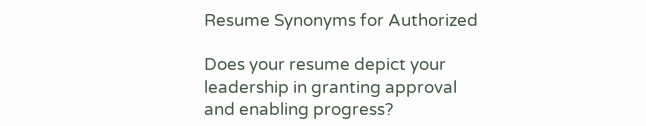Resume Synonyms for Authorized

Does your resume depict your leadership in granting approval and enabling progress?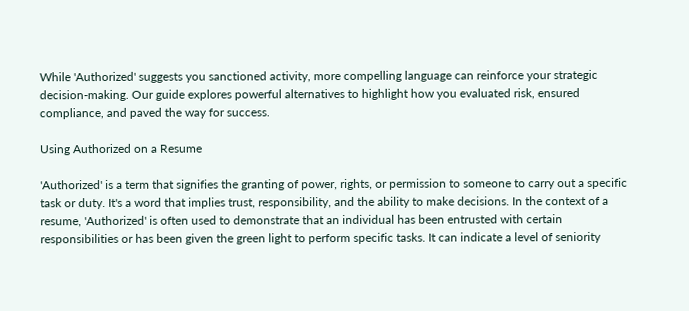While 'Authorized' suggests you sanctioned activity, more compelling language can reinforce your strategic decision-making. Our guide explores powerful alternatives to highlight how you evaluated risk, ensured compliance, and paved the way for success.

Using Authorized on a Resume

'Authorized' is a term that signifies the granting of power, rights, or permission to someone to carry out a specific task or duty. It's a word that implies trust, responsibility, and the ability to make decisions. In the context of a resume, 'Authorized' is often used to demonstrate that an individual has been entrusted with certain responsibilities or has been given the green light to perform specific tasks. It can indicate a level of seniority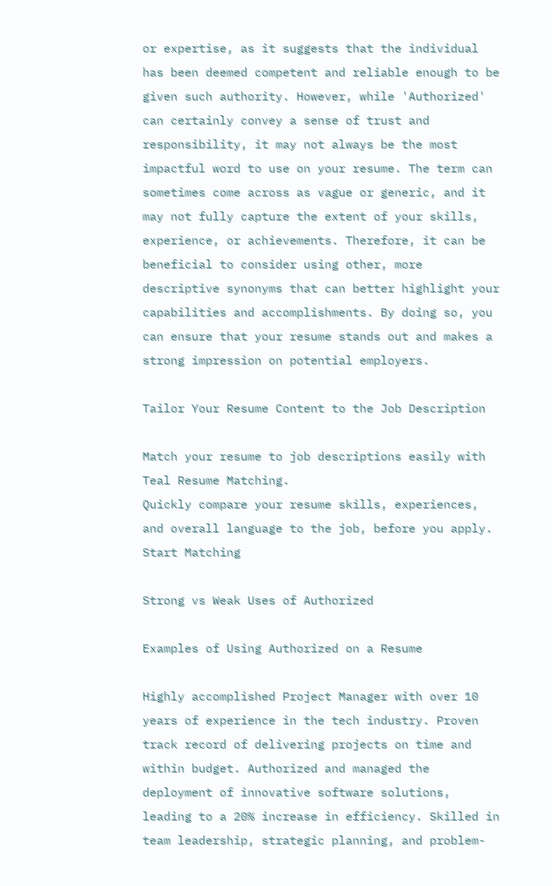or expertise, as it suggests that the individual has been deemed competent and reliable enough to be given such authority. However, while 'Authorized' can certainly convey a sense of trust and responsibility, it may not always be the most impactful word to use on your resume. The term can sometimes come across as vague or generic, and it may not fully capture the extent of your skills, experience, or achievements. Therefore, it can be beneficial to consider using other, more descriptive synonyms that can better highlight your capabilities and accomplishments. By doing so, you can ensure that your resume stands out and makes a strong impression on potential employers.

Tailor Your Resume Content to the Job Description

Match your resume to job descriptions easily with Teal Resume Matching.
Quickly compare your resume skills, experiences, and overall language to the job, before you apply.
Start Matching

Strong vs Weak Uses of Authorized

Examples of Using Authorized on a Resume

Highly accomplished Project Manager with over 10 years of experience in the tech industry. Proven track record of delivering projects on time and within budget. Authorized and managed the deployment of innovative software solutions, leading to a 20% increase in efficiency. Skilled in team leadership, strategic planning, and problem-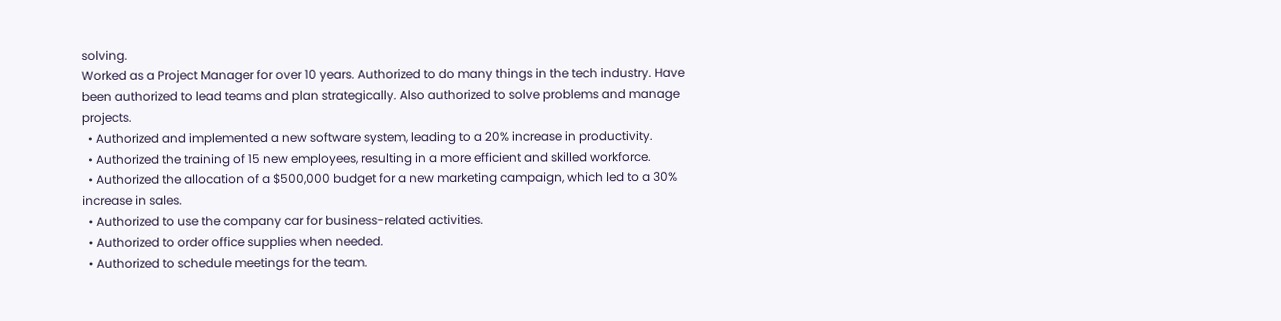solving.
Worked as a Project Manager for over 10 years. Authorized to do many things in the tech industry. Have been authorized to lead teams and plan strategically. Also authorized to solve problems and manage projects.
  • Authorized and implemented a new software system, leading to a 20% increase in productivity.
  • Authorized the training of 15 new employees, resulting in a more efficient and skilled workforce.
  • Authorized the allocation of a $500,000 budget for a new marketing campaign, which led to a 30% increase in sales.
  • Authorized to use the company car for business-related activities.
  • Authorized to order office supplies when needed.
  • Authorized to schedule meetings for the team.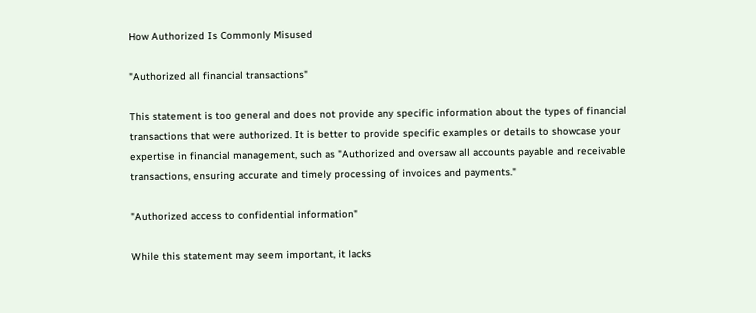How Authorized Is Commonly Misused

"Authorized all financial transactions"

This statement is too general and does not provide any specific information about the types of financial transactions that were authorized. It is better to provide specific examples or details to showcase your expertise in financial management, such as "Authorized and oversaw all accounts payable and receivable transactions, ensuring accurate and timely processing of invoices and payments."

"Authorized access to confidential information"

While this statement may seem important, it lacks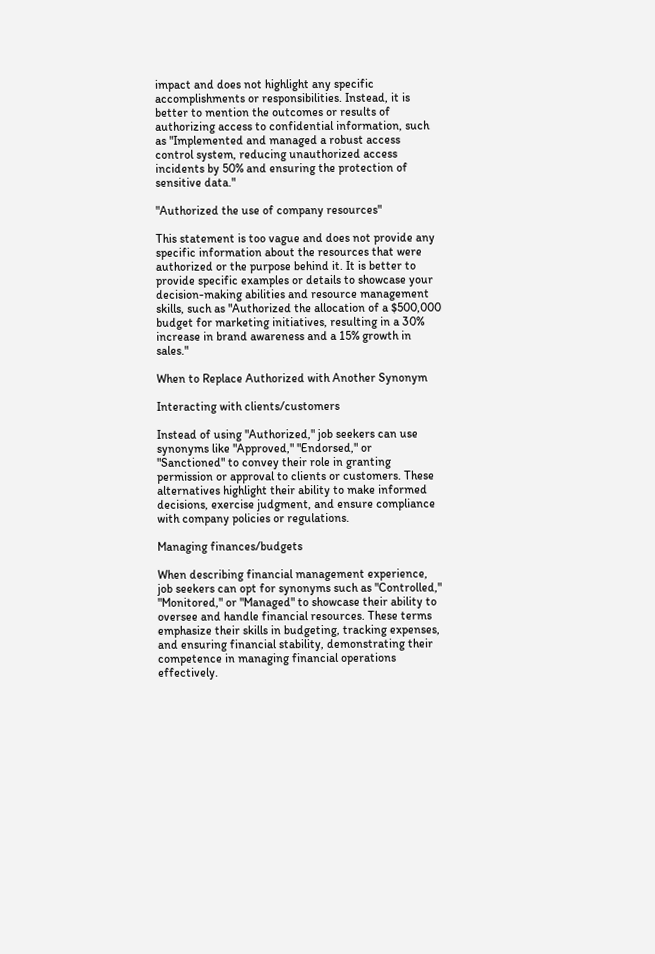impact and does not highlight any specific accomplishments or responsibilities. Instead, it is better to mention the outcomes or results of authorizing access to confidential information, such as "Implemented and managed a robust access control system, reducing unauthorized access incidents by 50% and ensuring the protection of sensitive data."

"Authorized the use of company resources"

This statement is too vague and does not provide any specific information about the resources that were authorized or the purpose behind it. It is better to provide specific examples or details to showcase your decision-making abilities and resource management skills, such as "Authorized the allocation of a $500,000 budget for marketing initiatives, resulting in a 30% increase in brand awareness and a 15% growth in sales."

When to Replace Authorized with Another Synonym

Interacting with clients/customers

Instead of using "Authorized," job seekers can use synonyms like "Approved," "Endorsed," or "Sanctioned" to convey their role in granting permission or approval to clients or customers. These alternatives highlight their ability to make informed decisions, exercise judgment, and ensure compliance with company policies or regulations.

Managing finances/budgets

When describing financial management experience, job seekers can opt for synonyms such as "Controlled," "Monitored," or "Managed" to showcase their ability to oversee and handle financial resources. These terms emphasize their skills in budgeting, tracking expenses, and ensuring financial stability, demonstrating their competence in managing financial operations effectively.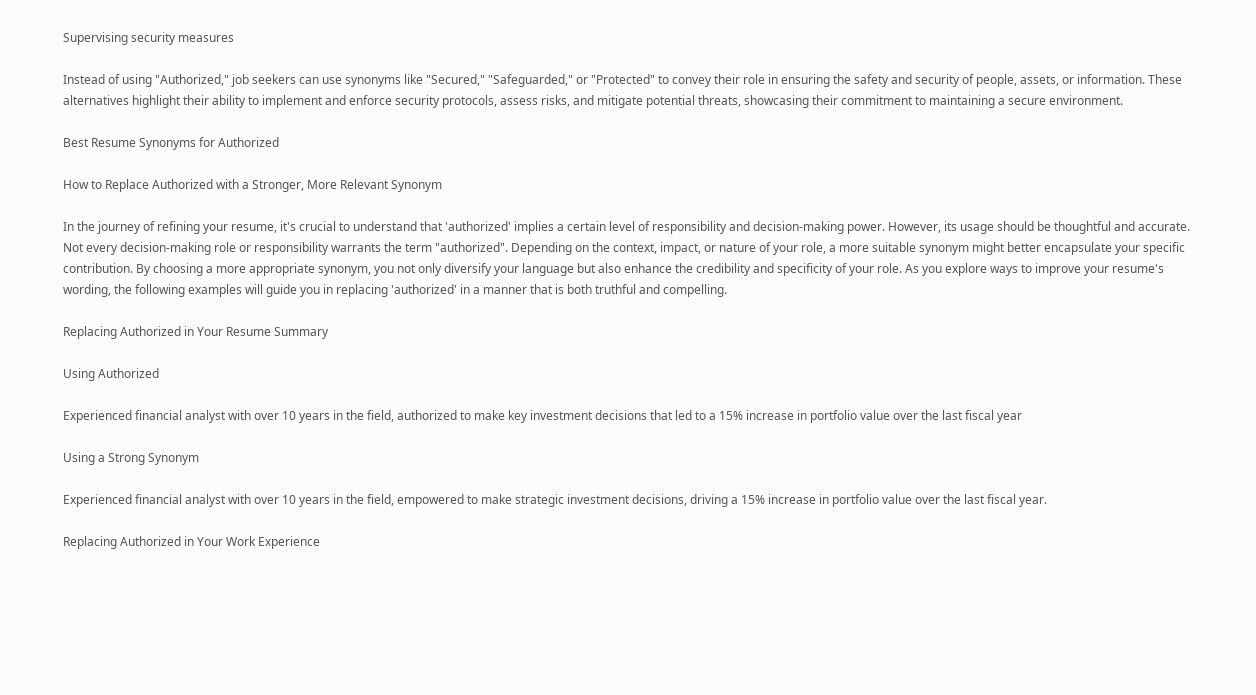Supervising security measures

Instead of using "Authorized," job seekers can use synonyms like "Secured," "Safeguarded," or "Protected" to convey their role in ensuring the safety and security of people, assets, or information. These alternatives highlight their ability to implement and enforce security protocols, assess risks, and mitigate potential threats, showcasing their commitment to maintaining a secure environment.

Best Resume Synonyms for Authorized

How to Replace Authorized with a Stronger, More Relevant Synonym

In the journey of refining your resume, it's crucial to understand that 'authorized' implies a certain level of responsibility and decision-making power. However, its usage should be thoughtful and accurate. Not every decision-making role or responsibility warrants the term "authorized". Depending on the context, impact, or nature of your role, a more suitable synonym might better encapsulate your specific contribution. By choosing a more appropriate synonym, you not only diversify your language but also enhance the credibility and specificity of your role. As you explore ways to improve your resume's wording, the following examples will guide you in replacing 'authorized' in a manner that is both truthful and compelling.

Replacing Authorized in Your Resume Summary

Using Authorized

Experienced financial analyst with over 10 years in the field, authorized to make key investment decisions that led to a 15% increase in portfolio value over the last fiscal year

Using a Strong Synonym

Experienced financial analyst with over 10 years in the field, empowered to make strategic investment decisions, driving a 15% increase in portfolio value over the last fiscal year.

Replacing Authorized in Your Work Experience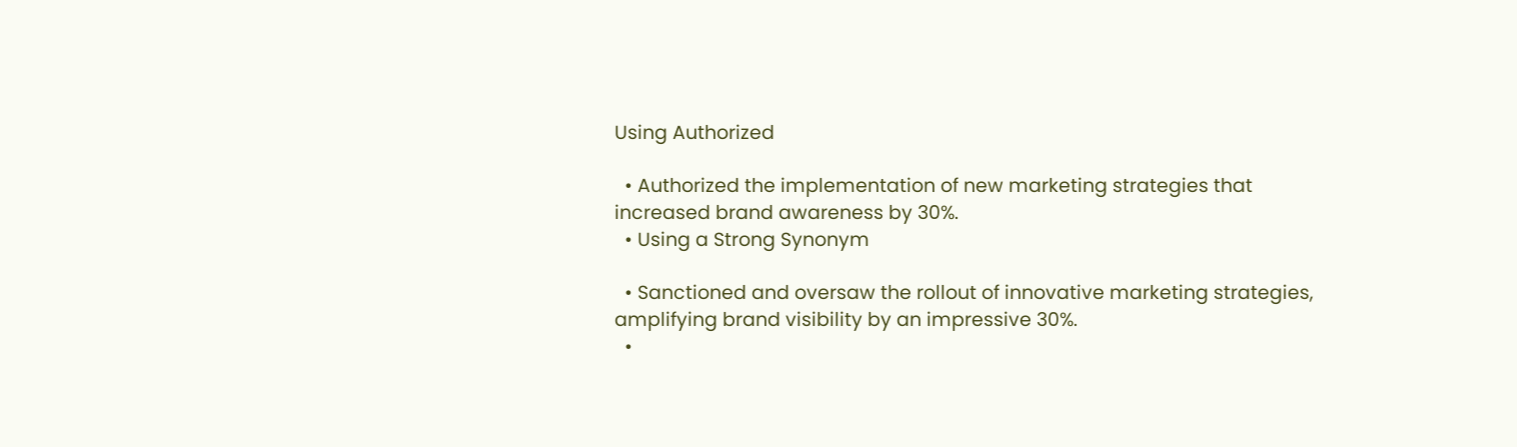Using Authorized

  • Authorized the implementation of new marketing strategies that increased brand awareness by 30%.
  • Using a Strong Synonym

  • Sanctioned and oversaw the rollout of innovative marketing strategies, amplifying brand visibility by an impressive 30%.
  •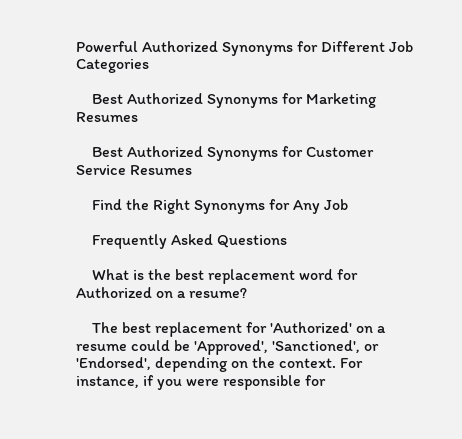Powerful Authorized Synonyms for Different Job Categories

    Best Authorized Synonyms for Marketing Resumes

    Best Authorized Synonyms for Customer Service Resumes

    Find the Right Synonyms for Any Job

    Frequently Asked Questions

    What is the best replacement word for Authorized on a resume?

    The best replacement for 'Authorized' on a resume could be 'Approved', 'Sanctioned', or 'Endorsed', depending on the context. For instance, if you were responsible for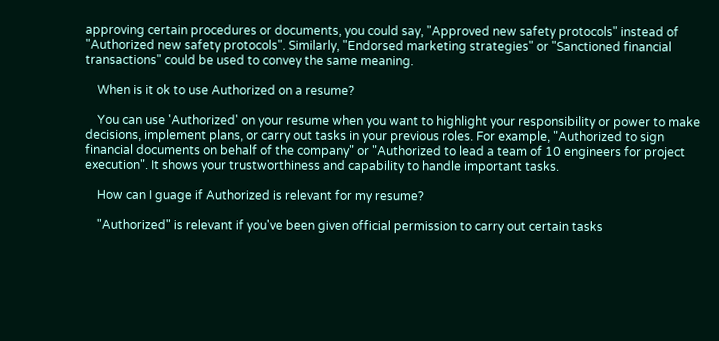approving certain procedures or documents, you could say, "Approved new safety protocols" instead of "Authorized new safety protocols". Similarly, "Endorsed marketing strategies" or "Sanctioned financial transactions" could be used to convey the same meaning.

    When is it ok to use Authorized on a resume?

    You can use 'Authorized' on your resume when you want to highlight your responsibility or power to make decisions, implement plans, or carry out tasks in your previous roles. For example, "Authorized to sign financial documents on behalf of the company" or "Authorized to lead a team of 10 engineers for project execution". It shows your trustworthiness and capability to handle important tasks.

    How can I guage if Authorized is relevant for my resume?

    "Authorized" is relevant if you've been given official permission to carry out certain tasks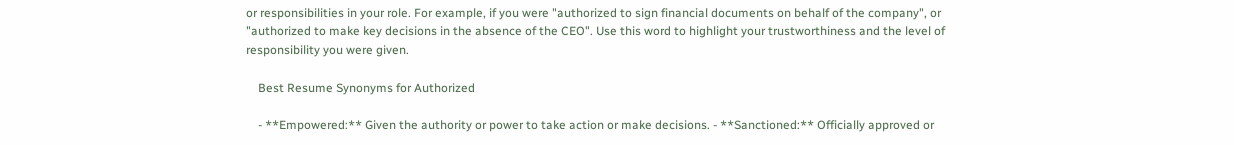or responsibilities in your role. For example, if you were "authorized to sign financial documents on behalf of the company", or "authorized to make key decisions in the absence of the CEO". Use this word to highlight your trustworthiness and the level of responsibility you were given.

    Best Resume Synonyms for Authorized

    - **Empowered:** Given the authority or power to take action or make decisions. - **Sanctioned:** Officially approved or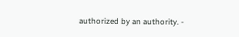authorized by an authority. -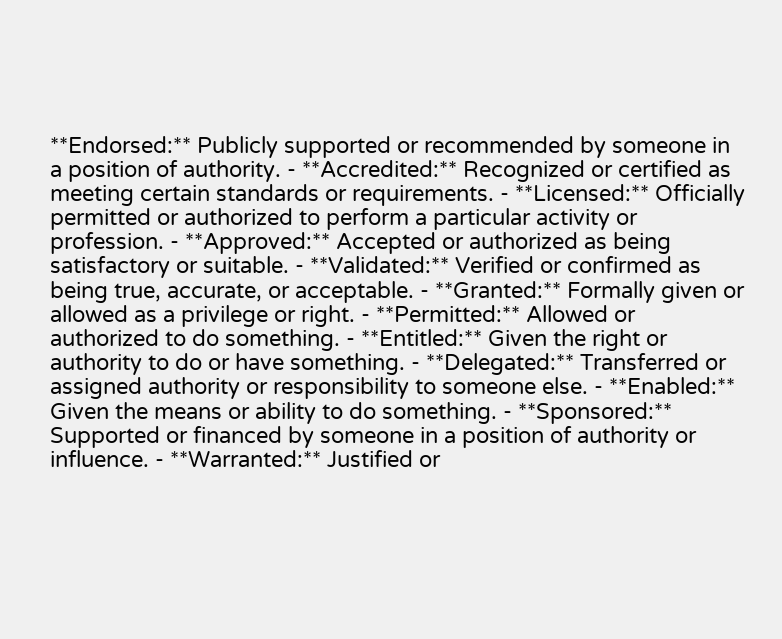**Endorsed:** Publicly supported or recommended by someone in a position of authority. - **Accredited:** Recognized or certified as meeting certain standards or requirements. - **Licensed:** Officially permitted or authorized to perform a particular activity or profession. - **Approved:** Accepted or authorized as being satisfactory or suitable. - **Validated:** Verified or confirmed as being true, accurate, or acceptable. - **Granted:** Formally given or allowed as a privilege or right. - **Permitted:** Allowed or authorized to do something. - **Entitled:** Given the right or authority to do or have something. - **Delegated:** Transferred or assigned authority or responsibility to someone else. - **Enabled:** Given the means or ability to do something. - **Sponsored:** Supported or financed by someone in a position of authority or influence. - **Warranted:** Justified or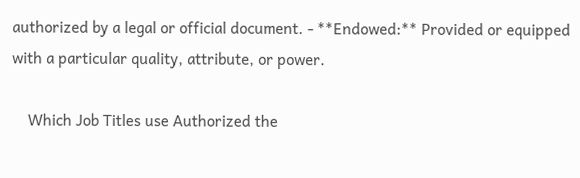authorized by a legal or official document. - **Endowed:** Provided or equipped with a particular quality, attribute, or power.

    Which Job Titles use Authorized the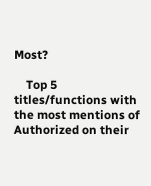Most?

    Top 5 titles/functions with the most mentions of Authorized on their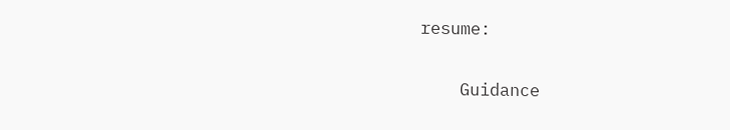resume:

    Guidance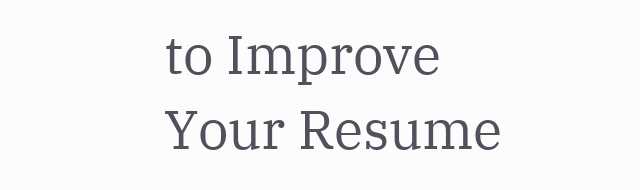to Improve Your Resume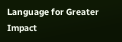Language for Greater Impact